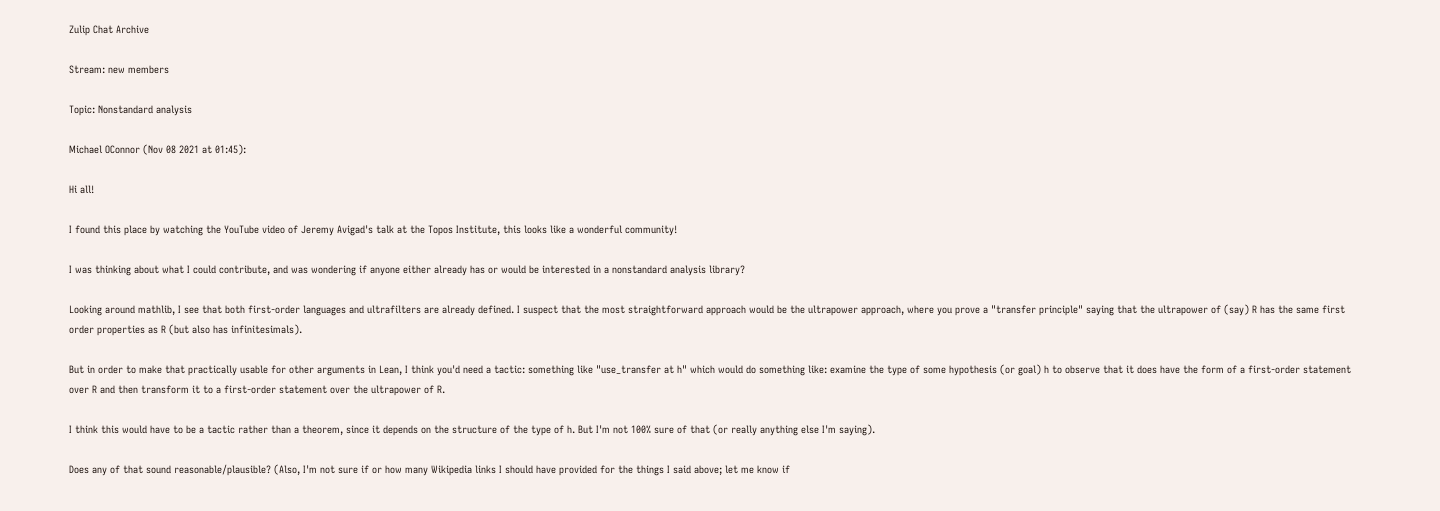Zulip Chat Archive

Stream: new members

Topic: Nonstandard analysis

Michael OConnor (Nov 08 2021 at 01:45):

Hi all!

I found this place by watching the YouTube video of Jeremy Avigad's talk at the Topos Institute, this looks like a wonderful community!

I was thinking about what I could contribute, and was wondering if anyone either already has or would be interested in a nonstandard analysis library?

Looking around mathlib, I see that both first-order languages and ultrafilters are already defined. I suspect that the most straightforward approach would be the ultrapower approach, where you prove a "transfer principle" saying that the ultrapower of (say) R has the same first order properties as R (but also has infinitesimals).

But in order to make that practically usable for other arguments in Lean, I think you'd need a tactic: something like "use_transfer at h" which would do something like: examine the type of some hypothesis (or goal) h to observe that it does have the form of a first-order statement over R and then transform it to a first-order statement over the ultrapower of R.

I think this would have to be a tactic rather than a theorem, since it depends on the structure of the type of h. But I'm not 100% sure of that (or really anything else I'm saying).

Does any of that sound reasonable/plausible? (Also, I'm not sure if or how many Wikipedia links I should have provided for the things I said above; let me know if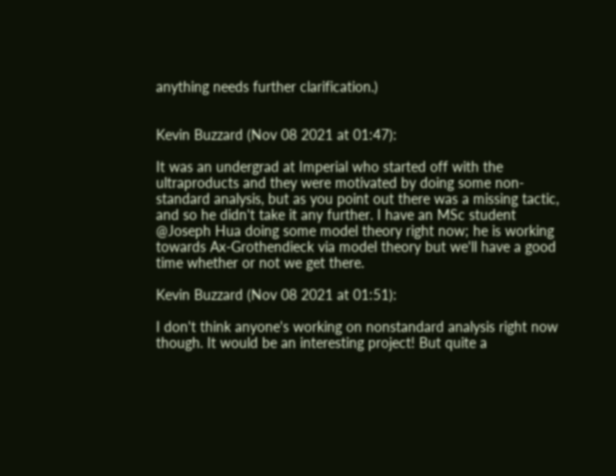anything needs further clarification.)


Kevin Buzzard (Nov 08 2021 at 01:47):

It was an undergrad at Imperial who started off with the ultraproducts and they were motivated by doing some non-standard analysis, but as you point out there was a missing tactic, and so he didn't take it any further. I have an MSc student @Joseph Hua doing some model theory right now; he is working towards Ax-Grothendieck via model theory but we'll have a good time whether or not we get there.

Kevin Buzzard (Nov 08 2021 at 01:51):

I don't think anyone's working on nonstandard analysis right now though. It would be an interesting project! But quite a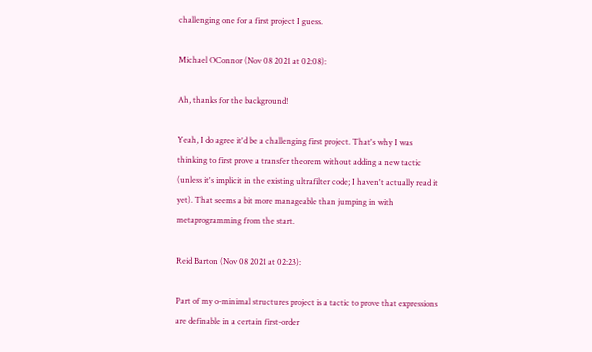challenging one for a first project I guess.

Michael OConnor (Nov 08 2021 at 02:08):

Ah, thanks for the background!

Yeah, I do agree it'd be a challenging first project. That's why I was thinking to first prove a transfer theorem without adding a new tactic (unless it's implicit in the existing ultrafilter code; I haven't actually read it yet). That seems a bit more manageable than jumping in with metaprogramming from the start.

Reid Barton (Nov 08 2021 at 02:23):

Part of my o-minimal structures project is a tactic to prove that expressions are definable in a certain first-order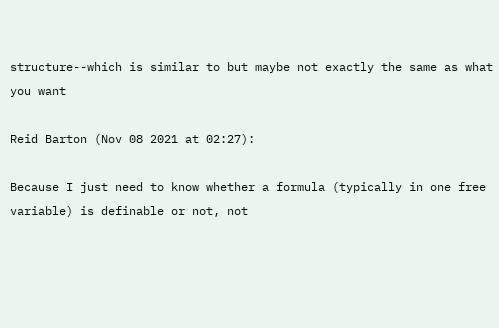structure--which is similar to but maybe not exactly the same as what you want

Reid Barton (Nov 08 2021 at 02:27):

Because I just need to know whether a formula (typically in one free variable) is definable or not, not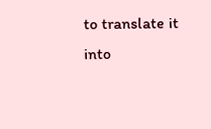to translate it into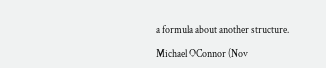a formula about another structure.

Michael OConnor (Nov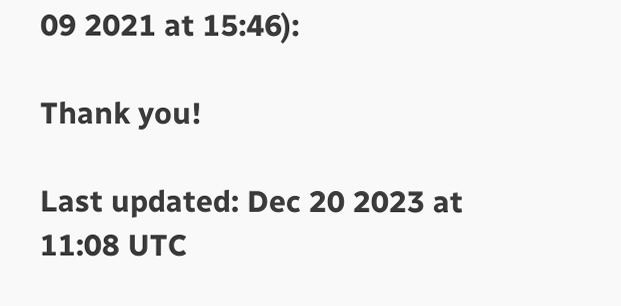09 2021 at 15:46):

Thank you!

Last updated: Dec 20 2023 at 11:08 UTC